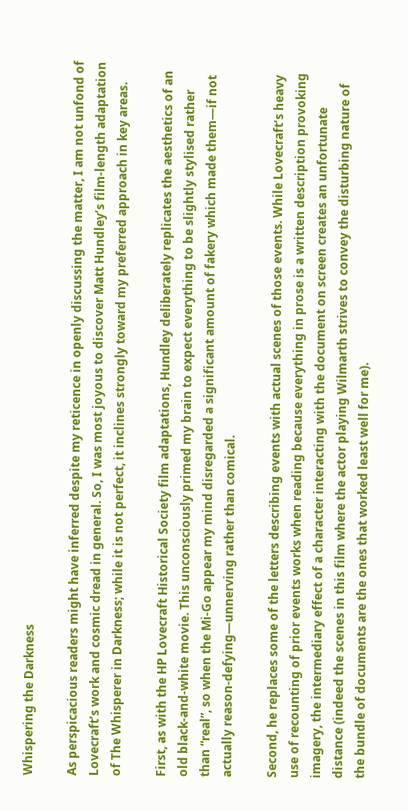Whispering the Darkness

As perspicacious readers might have inferred despite my reticence in openly discussing the matter, I am not unfond of Lovecraft’s work and cosmic dread in general. So, I was most joyous to discover Matt Hundley’s film-length adaptation of The Whisperer in Darkness; while it is not perfect, it inclines strongly toward my preferred approach in key areas.

First, as with the HP Lovecraft Historical Society film adaptations, Hundley deliberately replicates the aesthetics of an old black-and-white movie. This unconsciously primed my brain to expect everything to be slightly stylised rather than “real”, so when the Mi-Go appear my mind disregarded a significant amount of fakery which made them—if not actually reason-defying—unnerving rather than comical.

Second, he replaces some of the letters describing events with actual scenes of those events. While Lovecraft’s heavy use of recounting of prior events works when reading because everything in prose is a written description provoking imagery, the intermediary effect of a character interacting with the document on screen creates an unfortunate distance (indeed the scenes in this film where the actor playing Wilmarth strives to convey the disturbing nature of the bundle of documents are the ones that worked least well for me).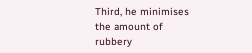Third, he minimises the amount of rubbery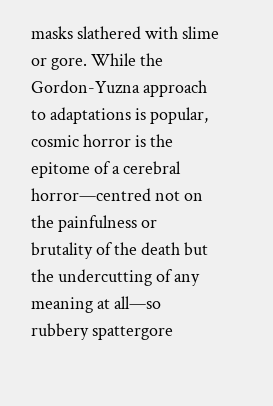masks slathered with slime or gore. While the Gordon-Yuzna approach to adaptations is popular, cosmic horror is the epitome of a cerebral horror—centred not on the painfulness or brutality of the death but the undercutting of any meaning at all—so rubbery spattergore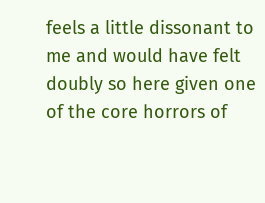feels a little dissonant to me and would have felt doubly so here given one of the core horrors of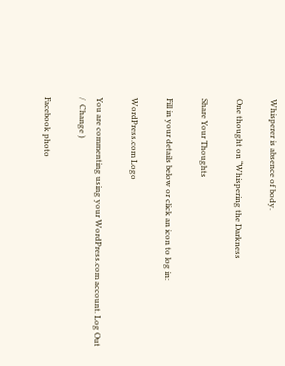Whisperer is absence of body.

One thought on “Whispering the Darkness

Share Your Thoughts

Fill in your details below or click an icon to log in:

WordPress.com Logo

You are commenting using your WordPress.com account. Log Out /  Change )

Facebook photo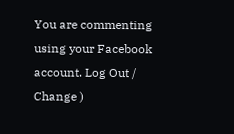You are commenting using your Facebook account. Log Out /  Change )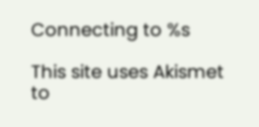Connecting to %s

This site uses Akismet to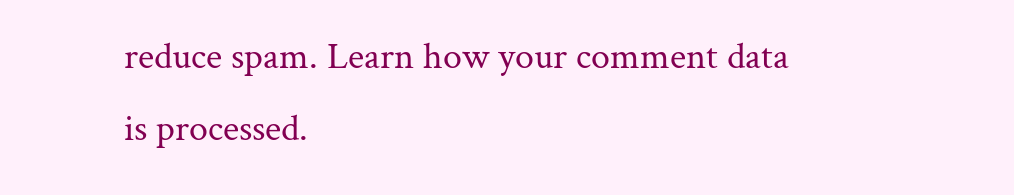reduce spam. Learn how your comment data is processed.